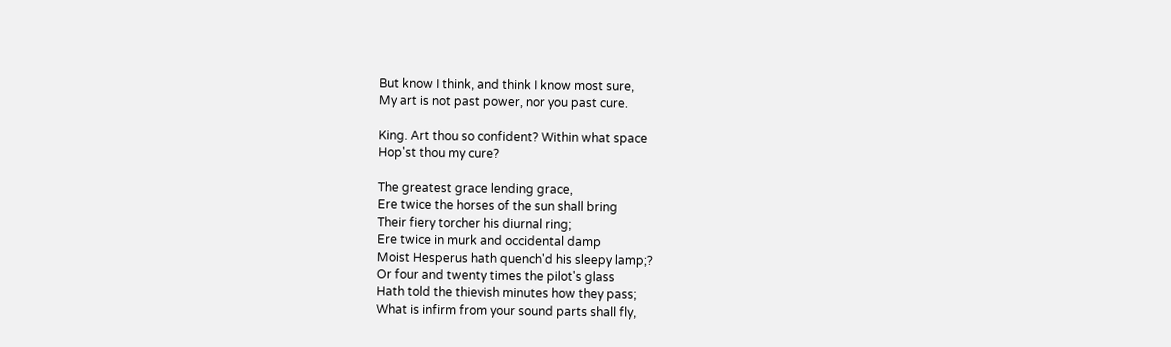But know I think, and think I know most sure,
My art is not past power, nor you past cure.

King. Art thou so confident? Within what space
Hop'st thou my cure?

The greatest grace lending grace,
Ere twice the horses of the sun shall bring
Their fiery torcher his diurnal ring;
Ere twice in murk and occidental damp
Moist Hesperus hath quench'd his sleepy lamp;?
Or four and twenty times the pilot's glass
Hath told the thievish minutes how they pass;
What is infirm from your sound parts shall fly,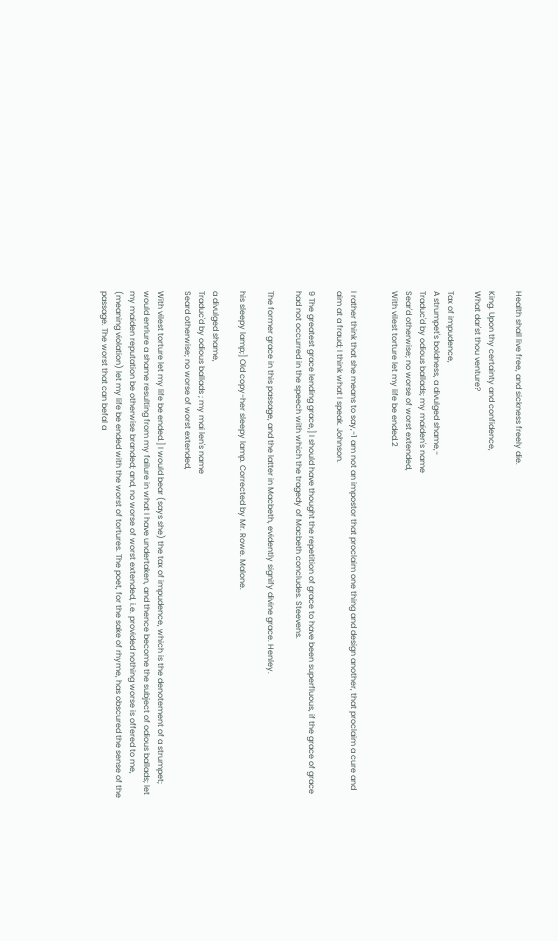Health shall live free, and sickness freely die.

King. Upon thy certainty and confidence,
What dar'st thou venture?

Tax of impudence,
A strumpet's boldness, a divulged shame,-
Traduc'd by odious ballads; my maiden's name
Sear'd otherwise; no worse of worst extended,
With vilest torture let my life be ended.2


I rather think that she means to say,-1 am not an impostor that proclaim one thing and design another, that proclaim a cure and aim at a fraud; I think what I speak. Johnson.

9 The greatest grace lending grace,] I should have thought the repetition of grace to have been superfluous, if the grace of grace had not occurred in the speech with which the tragedy of Macbeth concludes. Steevens.

The former grace in this passage, and the latter in Macbeth, evidently signify divine grace. Henley.

his sleepy lamp;] Old copy-her sleepy lamp. Corrected by Mr. Rowe. Malone.

a divulged shame,
Traduc'd by odious ballads ; my mai len's name
Seard otherwise; no worse of worst extended,

With vilest torture let my life be ended.] I would bear (says she) the tax of impudence, which is the denotement of a strumpet; would enrlure a shame resulting from my failure in what I have undertaken, and thence become the subject of odious ballads; let my maiden reputation be otherwise branded; and, no worse of worst extended, i.e. provided nothing worse is offered to me, (meaning violation) let my life be ended with the worst of tortures. The poet, for the sake of rhyme, has obscured the sense of the passage. The worst that can befal a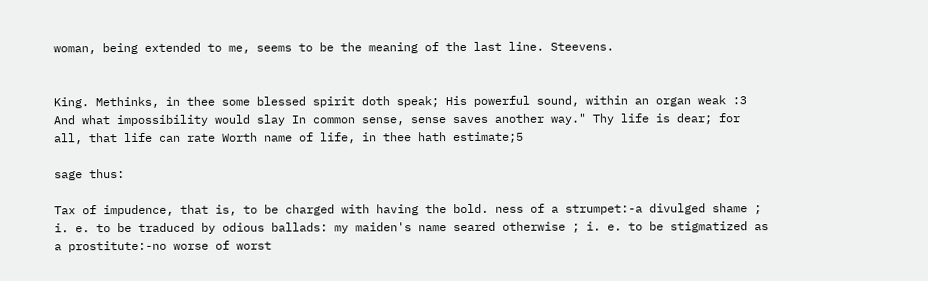woman, being extended to me, seems to be the meaning of the last line. Steevens.


King. Methinks, in thee some blessed spirit doth speak; His powerful sound, within an organ weak :3 And what impossibility would slay In common sense, sense saves another way." Thy life is dear; for all, that life can rate Worth name of life, in thee hath estimate;5

sage thus:

Tax of impudence, that is, to be charged with having the bold. ness of a strumpet:-a divulged shame ; i. e. to be traduced by odious ballads: my maiden's name seared otherwise ; i. e. to be stigmatized as a prostitute:-no worse of worst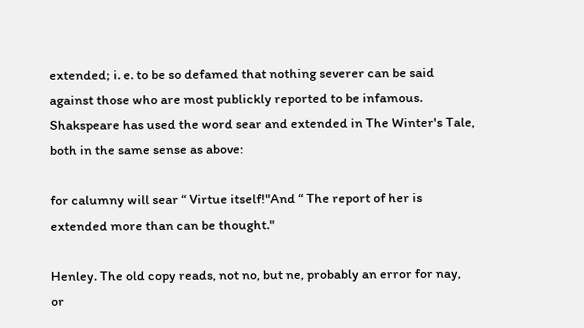extended; i. e. to be so defamed that nothing severer can be said against those who are most publickly reported to be infamous. Shakspeare has used the word sear and extended in The Winter's Tale, both in the same sense as above:

for calumny will sear “ Virtue itself!"And “ The report of her is extended more than can be thought."

Henley. The old copy reads, not no, but ne, probably an error for nay, or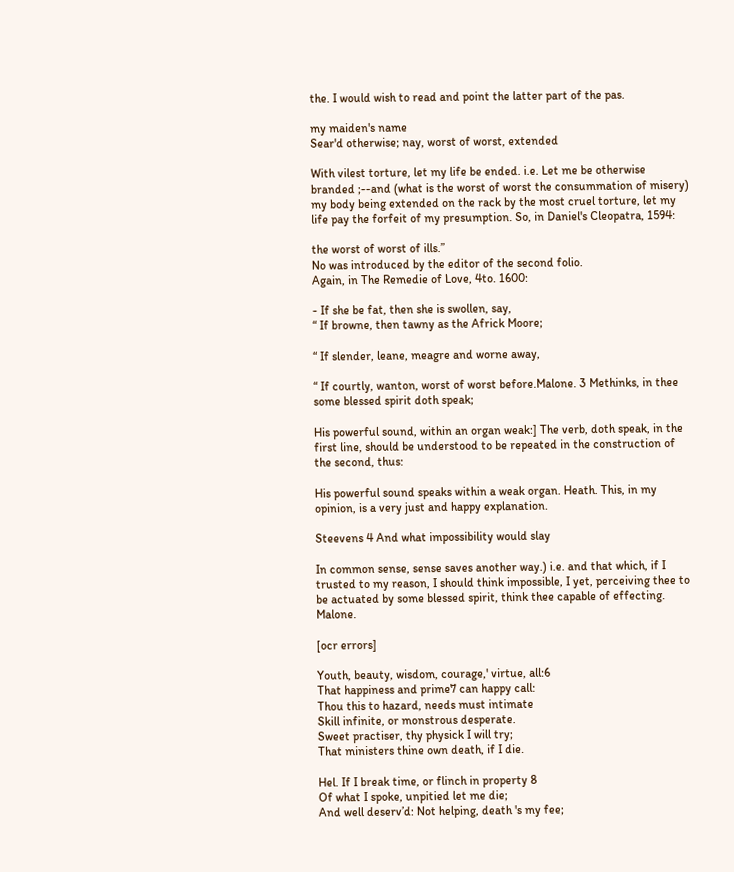the. I would wish to read and point the latter part of the pas.

my maiden's name
Sear'd otherwise; nay, worst of worst, extended

With vilest torture, let my life be ended. i.e. Let me be otherwise branded ;--and (what is the worst of worst the consummation of misery) my body being extended on the rack by the most cruel torture, let my life pay the forfeit of my presumption. So, in Daniel's Cleopatra, 1594:

the worst of worst of ills.”
No was introduced by the editor of the second folio.
Again, in The Remedie of Love, 4to. 1600:

- If she be fat, then she is swollen, say,
“ If browne, then tawny as the Africk Moore;

“ If slender, leane, meagre and worne away,

“ If courtly, wanton, worst of worst before.Malone. 3 Methinks, in thee some blessed spirit doth speak;

His powerful sound, within an organ weak:] The verb, doth speak, in the first line, should be understood to be repeated in the construction of the second, thus:

His powerful sound speaks within a weak organ. Heath. This, in my opinion, is a very just and happy explanation.

Steevens 4 And what impossibility would slay

In common sense, sense saves another way.) i.e. and that which, if I trusted to my reason, I should think impossible, I yet, perceiving thee to be actuated by some blessed spirit, think thee capable of effecting. Malone.

[ocr errors]

Youth, beauty, wisdom, courage,' virtue, all:6
That happiness and prime7 can happy call:
Thou this to hazard, needs must intimate
Skill infinite, or monstrous desperate.
Sweet practiser, thy physick I will try;
That ministers thine own death, if I die.

Hel. If I break time, or flinch in property 8
Of what I spoke, unpitied let me die;
And well deserv’d: Not helping, death 's my fee;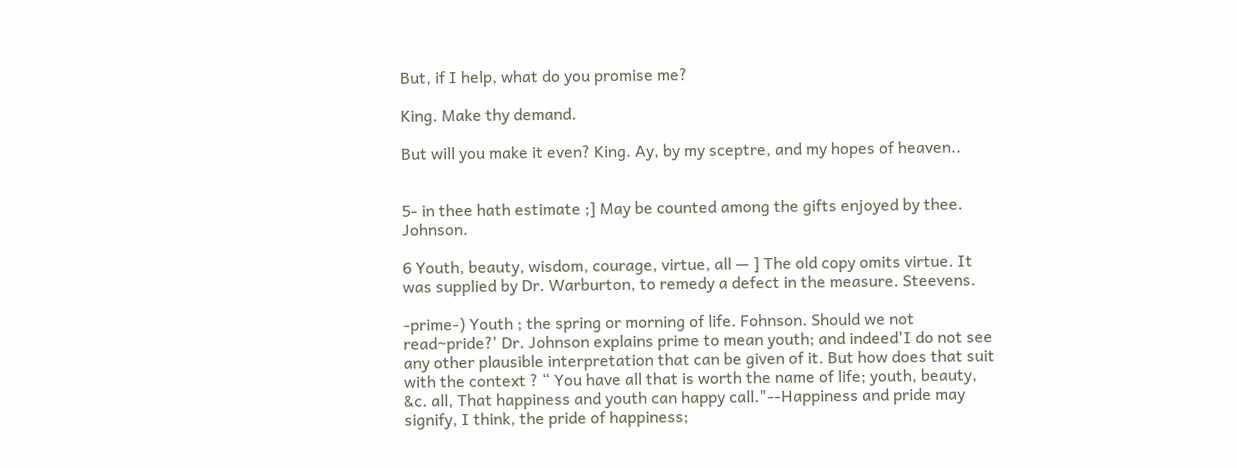But, if I help, what do you promise me?

King. Make thy demand.

But will you make it even? King. Ay, by my sceptre, and my hopes of heaven..


5- in thee hath estimate ;] May be counted among the gifts enjoyed by thee. Johnson.

6 Youth, beauty, wisdom, courage, virtue, all — ] The old copy omits virtue. It was supplied by Dr. Warburton, to remedy a defect in the measure. Steevens.

-prime-) Youth ; the spring or morning of life. Fohnson. Should we not read~pride?' Dr. Johnson explains prime to mean youth; and indeed'I do not see any other plausible interpretation that can be given of it. But how does that suit with the context ? “ You have all that is worth the name of life; youth, beauty, &c. all, That happiness and youth can happy call."--Happiness and pride may signify, I think, the pride of happiness;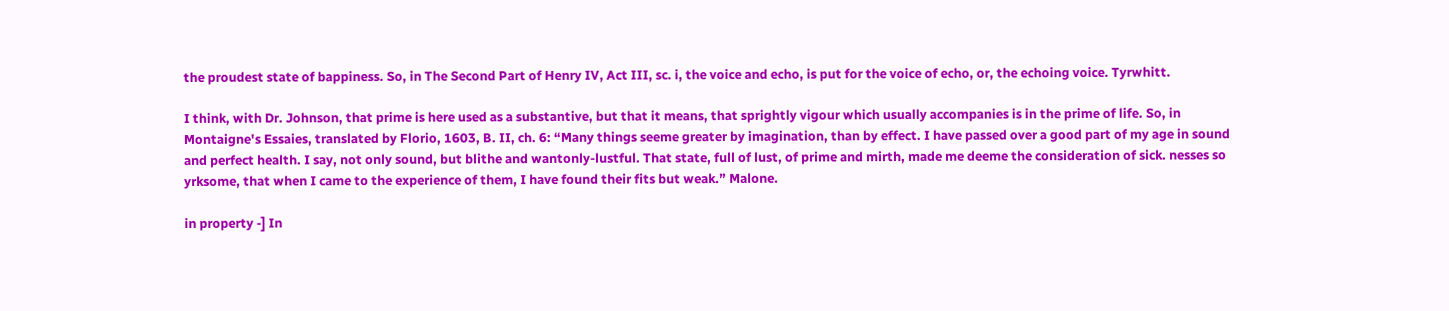the proudest state of bappiness. So, in The Second Part of Henry IV, Act III, sc. i, the voice and echo, is put for the voice of echo, or, the echoing voice. Tyrwhitt.

I think, with Dr. Johnson, that prime is here used as a substantive, but that it means, that sprightly vigour which usually accompanies is in the prime of life. So, in Montaigne's Essaies, translated by Florio, 1603, B. II, ch. 6: “Many things seeme greater by imagination, than by effect. I have passed over a good part of my age in sound and perfect health. I say, not only sound, but blithe and wantonly-lustful. That state, full of lust, of prime and mirth, made me deeme the consideration of sick. nesses so yrksome, that when I came to the experience of them, I have found their fits but weak.” Malone.

in property -] In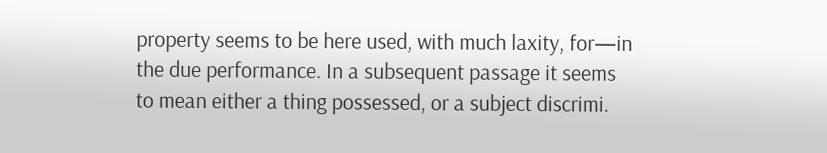property seems to be here used, with much laxity, for—in the due performance. In a subsequent passage it seems to mean either a thing possessed, or a subject discrimi.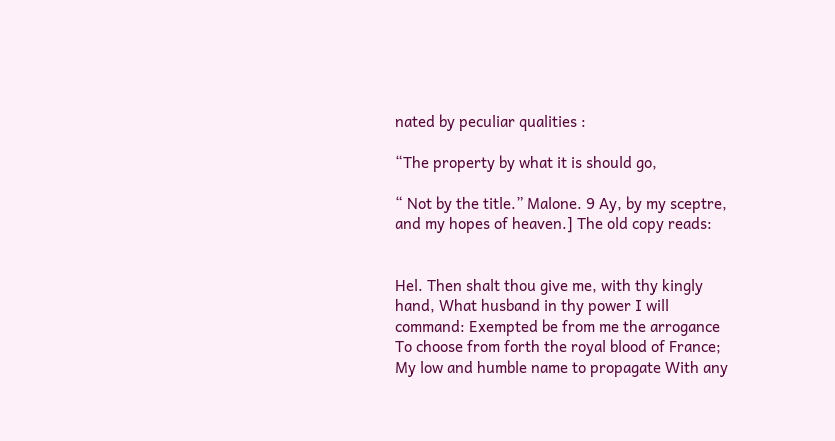nated by peculiar qualities :

“The property by what it is should go,

“ Not by the title.” Malone. 9 Ay, by my sceptre, and my hopes of heaven.] The old copy reads:


Hel. Then shalt thou give me, with thy kingly hand, What husband in thy power I will command: Exempted be from me the arrogance To choose from forth the royal blood of France; My low and humble name to propagate With any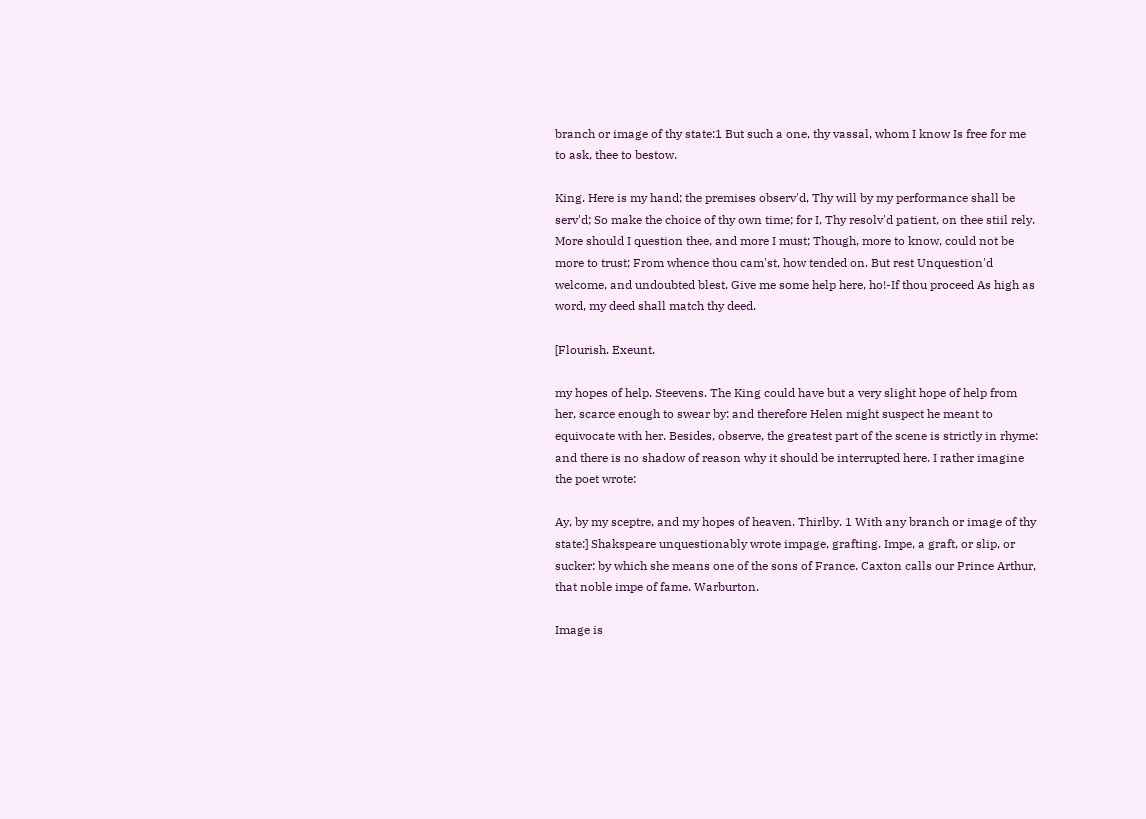branch or image of thy state:1 But such a one, thy vassal, whom I know Is free for me to ask, thee to bestow.

King. Here is my hand; the premises observ'd, Thy will by my performance shall be serv'd; So make the choice of thy own time; for I, Thy resolv'd patient, on thee stiil rely. More should I question thee, and more I must; Though, more to know, could not be more to trust; From whence thou cam'st, how tended on. But rest Unquestion'd welcome, and undoubted blest. Give me some help here, ho!-If thou proceed As high as word, my deed shall match thy deed.

[Flourish. Exeunt.

my hopes of help. Steevens. The King could have but a very slight hope of help from her, scarce enough to swear by: and therefore Helen might suspect he meant to equivocate with her. Besides, observe, the greatest part of the scene is strictly in rhyme: and there is no shadow of reason why it should be interrupted here. I rather imagine the poet wrote:

Ay, by my sceptre, and my hopes of heaven. Thirlby. 1 With any branch or image of thy state:] Shakspeare unquestionably wrote impage, grafting. Impe, a graft, or slip, or sucker: by which she means one of the sons of France. Caxton calls our Prince Arthur, that noble impe of fame. Warburton.

Image is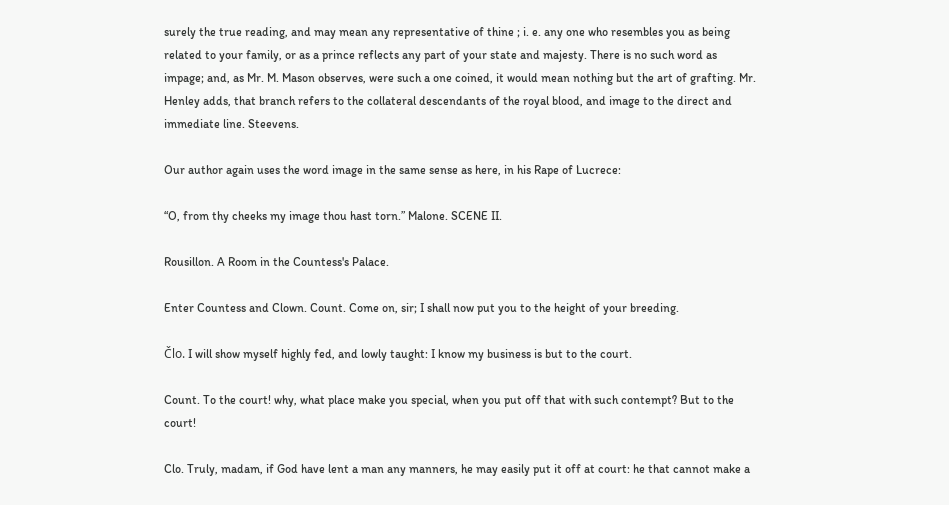surely the true reading, and may mean any representative of thine ; i. e. any one who resembles you as being related to your family, or as a prince reflects any part of your state and majesty. There is no such word as impage; and, as Mr. M. Mason observes, were such a one coined, it would mean nothing but the art of grafting. Mr. Henley adds, that branch refers to the collateral descendants of the royal blood, and image to the direct and immediate line. Steevens.

Our author again uses the word image in the same sense as here, in his Rape of Lucrece:

“O, from thy cheeks my image thou hast torn.” Malone. SCENE II.

Rousillon. A Room in the Countess's Palace.

Enter Countess and Clown. Count. Come on, sir; I shall now put you to the height of your breeding.

Člo. I will show myself highly fed, and lowly taught: I know my business is but to the court.

Count. To the court! why, what place make you special, when you put off that with such contempt? But to the court!

Clo. Truly, madam, if God have lent a man any manners, he may easily put it off at court: he that cannot make a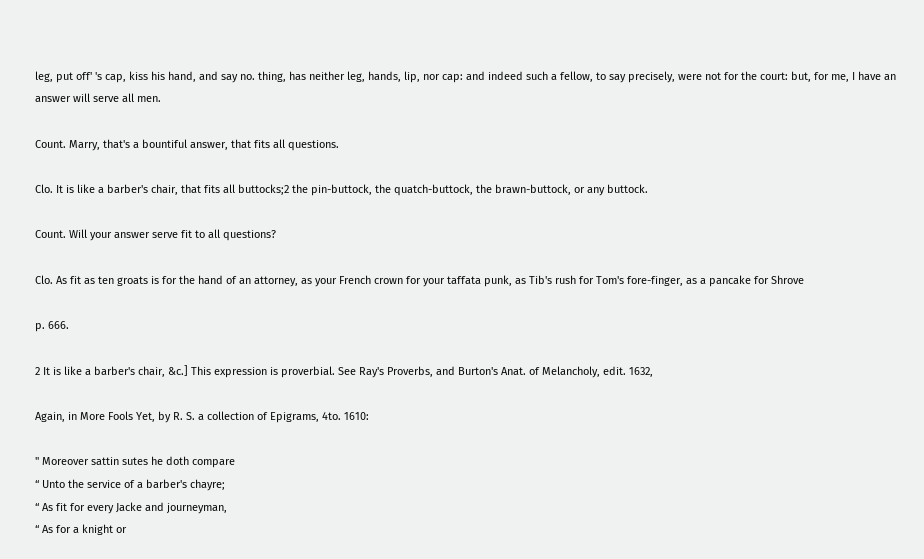leg, put off' 's cap, kiss his hand, and say no. thing, has neither leg, hands, lip, nor cap: and indeed such a fellow, to say precisely, were not for the court: but, for me, I have an answer will serve all men.

Count. Marry, that's a bountiful answer, that fits all questions.

Clo. It is like a barber's chair, that fits all buttocks;2 the pin-buttock, the quatch-buttock, the brawn-buttock, or any buttock.

Count. Will your answer serve fit to all questions?

Clo. As fit as ten groats is for the hand of an attorney, as your French crown for your taffata punk, as Tib's rush for Tom's fore-finger, as a pancake for Shrove

p. 666.

2 It is like a barber's chair, &c.] This expression is proverbial. See Ray's Proverbs, and Burton's Anat. of Melancholy, edit. 1632,

Again, in More Fools Yet, by R. S. a collection of Epigrams, 4to. 1610:

" Moreover sattin sutes he doth compare
“ Unto the service of a barber's chayre;
“ As fit for every Jacke and journeyman,
“ As for a knight or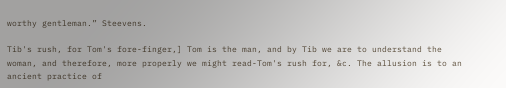worthy gentleman.” Steevens.

Tib's rush, for Tom's fore-finger,] Tom is the man, and by Tib we are to understand the woman, and therefore, more properly we might read-Tom's rush for, &c. The allusion is to an ancient practice of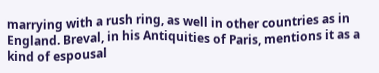marrying with a rush ring, as well in other countries as in England. Breval, in his Antiquities of Paris, mentions it as a kind of espousal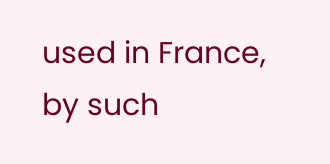used in France, by such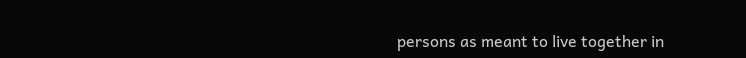persons as meant to live together in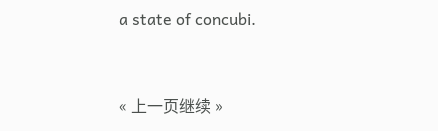a state of concubi.


« 上一页继续 »